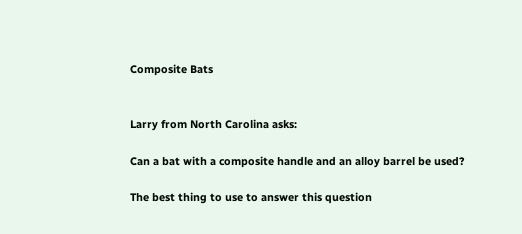Composite Bats


Larry from North Carolina asks:

Can a bat with a composite handle and an alloy barrel be used?

The best thing to use to answer this question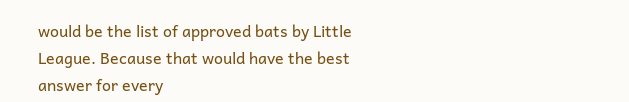would be the list of approved bats by Little League. Because that would have the best answer for every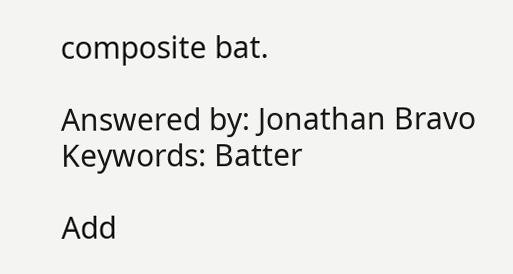composite bat.

Answered by: Jonathan Bravo
Keywords: Batter

Add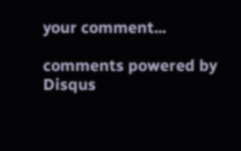your comment...

comments powered by Disqus